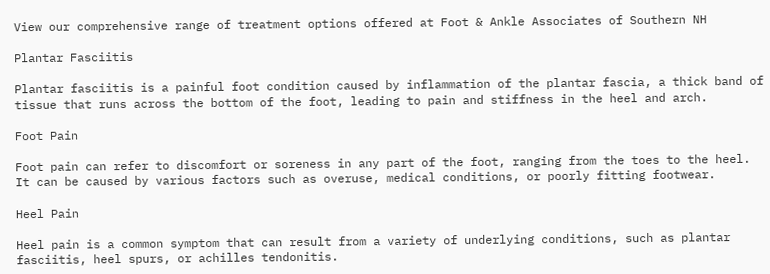View our comprehensive range of treatment options offered at Foot & Ankle Associates of Southern NH

Plantar Fasciitis

Plantar fasciitis is a painful foot condition caused by inflammation of the plantar fascia, a thick band of tissue that runs across the bottom of the foot, leading to pain and stiffness in the heel and arch.

Foot Pain

Foot pain can refer to discomfort or soreness in any part of the foot, ranging from the toes to the heel. It can be caused by various factors such as overuse, medical conditions, or poorly fitting footwear.

Heel Pain

Heel pain is a common symptom that can result from a variety of underlying conditions, such as plantar fasciitis, heel spurs, or achilles tendonitis.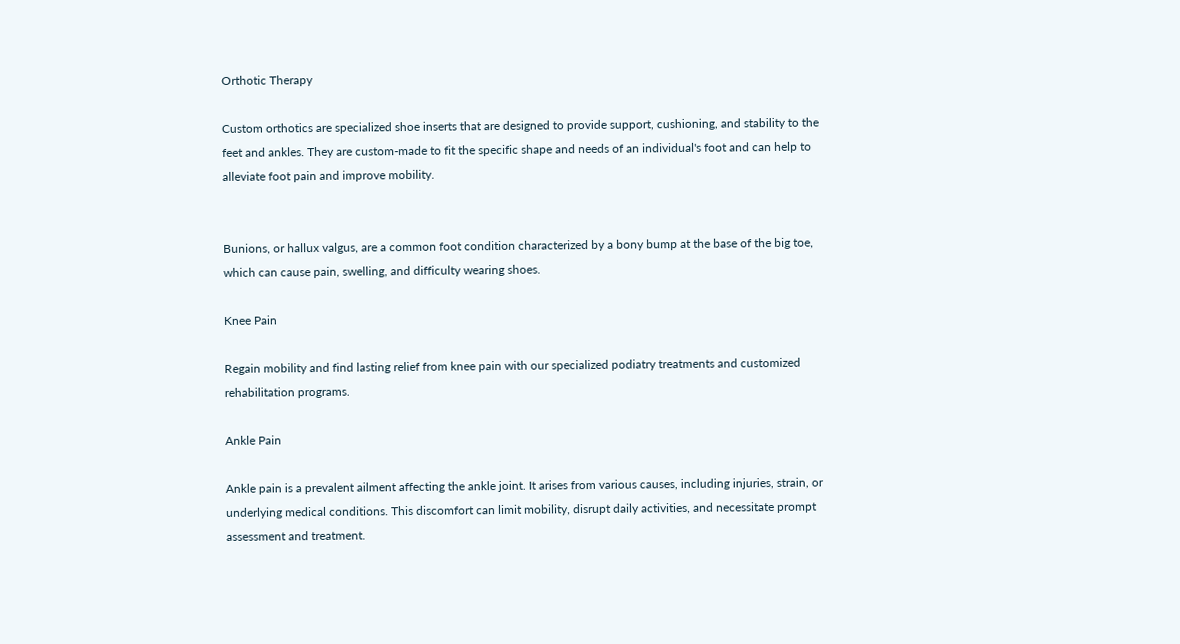Orthotic Therapy

Custom orthotics are specialized shoe inserts that are designed to provide support, cushioning, and stability to the feet and ankles. They are custom-made to fit the specific shape and needs of an individual's foot and can help to alleviate foot pain and improve mobility.


Bunions, or hallux valgus, are a common foot condition characterized by a bony bump at the base of the big toe, which can cause pain, swelling, and difficulty wearing shoes.

Knee Pain

Regain mobility and find lasting relief from knee pain with our specialized podiatry treatments and customized rehabilitation programs.

Ankle Pain

Ankle pain is a prevalent ailment affecting the ankle joint. It arises from various causes, including injuries, strain, or underlying medical conditions. This discomfort can limit mobility, disrupt daily activities, and necessitate prompt assessment and treatment.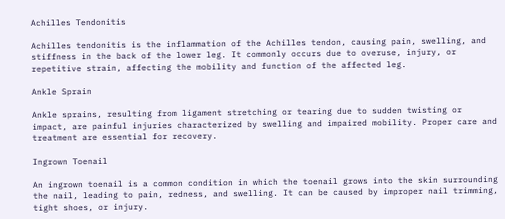Achilles Tendonitis

Achilles tendonitis is the inflammation of the Achilles tendon, causing pain, swelling, and stiffness in the back of the lower leg. It commonly occurs due to overuse, injury, or repetitive strain, affecting the mobility and function of the affected leg.

Ankle Sprain

Ankle sprains, resulting from ligament stretching or tearing due to sudden twisting or impact, are painful injuries characterized by swelling and impaired mobility. Proper care and treatment are essential for recovery.

Ingrown Toenail

An ingrown toenail is a common condition in which the toenail grows into the skin surrounding the nail, leading to pain, redness, and swelling. It can be caused by improper nail trimming, tight shoes, or injury.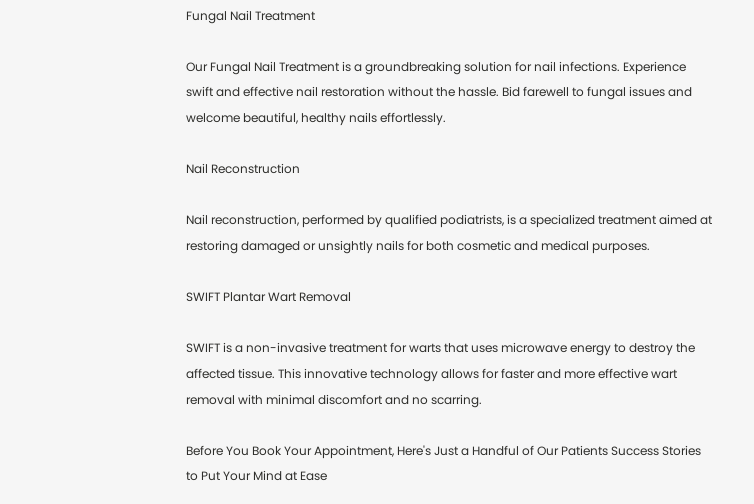Fungal Nail Treatment

Our Fungal Nail Treatment is a groundbreaking solution for nail infections. Experience swift and effective nail restoration without the hassle. Bid farewell to fungal issues and welcome beautiful, healthy nails effortlessly.

Nail Reconstruction

Nail reconstruction, performed by qualified podiatrists, is a specialized treatment aimed at restoring damaged or unsightly nails for both cosmetic and medical purposes.

SWIFT Plantar Wart Removal

SWIFT is a non-invasive treatment for warts that uses microwave energy to destroy the affected tissue. This innovative technology allows for faster and more effective wart removal with minimal discomfort and no scarring.

Before You Book Your Appointment, Here's Just a Handful of Our Patients Success Stories to Put Your Mind at Ease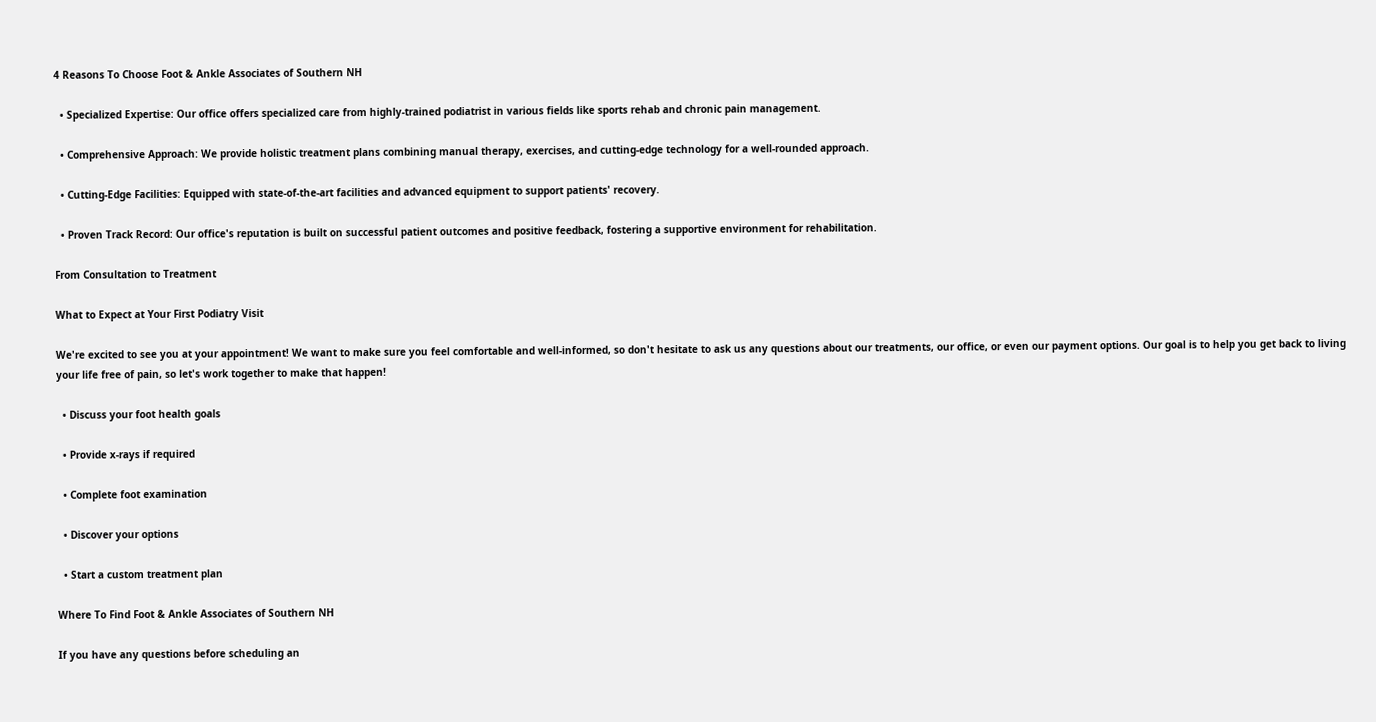4 Reasons To Choose Foot & Ankle Associates of Southern NH

  • Specialized Expertise: Our office offers specialized care from highly-trained podiatrist in various fields like sports rehab and chronic pain management.

  • Comprehensive Approach: We provide holistic treatment plans combining manual therapy, exercises, and cutting-edge technology for a well-rounded approach.

  • Cutting-Edge Facilities: Equipped with state-of-the-art facilities and advanced equipment to support patients' recovery.

  • Proven Track Record: Our office's reputation is built on successful patient outcomes and positive feedback, fostering a supportive environment for rehabilitation.

From Consultation to Treatment

What to Expect at Your First Podiatry Visit

We're excited to see you at your appointment! We want to make sure you feel comfortable and well-informed, so don't hesitate to ask us any questions about our treatments, our office, or even our payment options. Our goal is to help you get back to living your life free of pain, so let's work together to make that happen!

  • Discuss your foot health goals

  • Provide x-rays if required

  • Complete foot examination

  • Discover your options

  • Start a custom treatment plan

Where To Find Foot & Ankle Associates of Southern NH

If you have any questions before scheduling an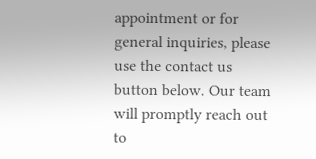appointment or for general inquiries, please use the contact us button below. Our team will promptly reach out to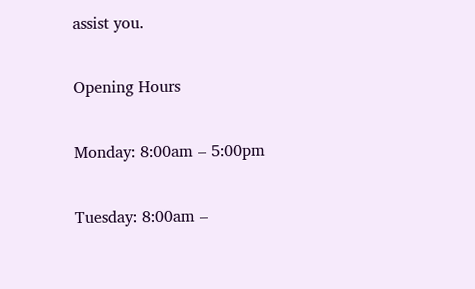assist you.

Opening Hours

Monday: 8:00am – 5:00pm

Tuesday: 8:00am –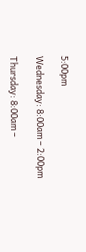5:00pm

Wednesday: 8:00am – 2:00pm

Thursday: 8:00am –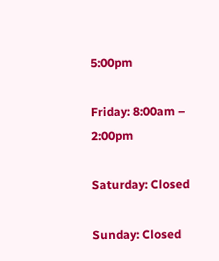5:00pm

Friday: 8:00am – 2:00pm

Saturday: Closed

Sunday: Closed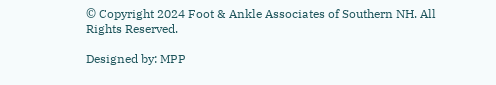© Copyright 2024 Foot & Ankle Associates of Southern NH. All Rights Reserved.

Designed by: MPP